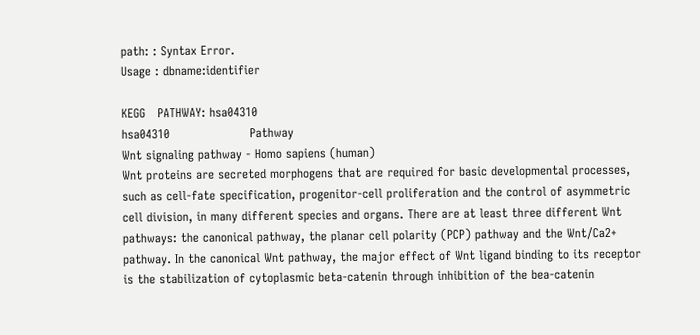path: : Syntax Error.
Usage : dbname:identifier

KEGG   PATHWAY: hsa04310
hsa04310                    Pathway
Wnt signaling pathway - Homo sapiens (human)
Wnt proteins are secreted morphogens that are required for basic developmental processes, such as cell-fate specification, progenitor-cell proliferation and the control of asymmetric cell division, in many different species and organs. There are at least three different Wnt pathways: the canonical pathway, the planar cell polarity (PCP) pathway and the Wnt/Ca2+ pathway. In the canonical Wnt pathway, the major effect of Wnt ligand binding to its receptor is the stabilization of cytoplasmic beta-catenin through inhibition of the bea-catenin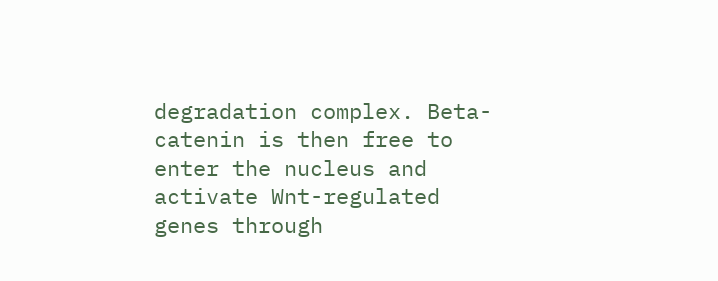degradation complex. Beta-catenin is then free to enter the nucleus and activate Wnt-regulated genes through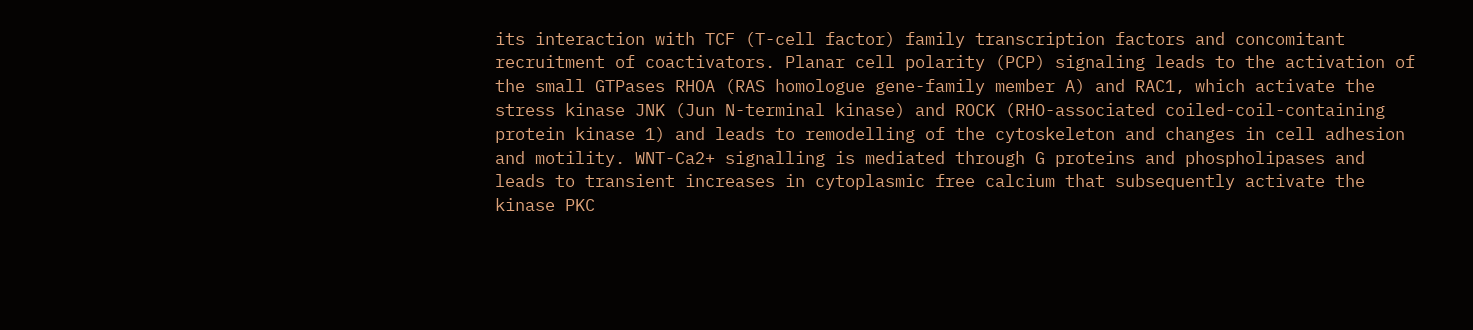its interaction with TCF (T-cell factor) family transcription factors and concomitant recruitment of coactivators. Planar cell polarity (PCP) signaling leads to the activation of the small GTPases RHOA (RAS homologue gene-family member A) and RAC1, which activate the stress kinase JNK (Jun N-terminal kinase) and ROCK (RHO-associated coiled-coil-containing protein kinase 1) and leads to remodelling of the cytoskeleton and changes in cell adhesion and motility. WNT-Ca2+ signalling is mediated through G proteins and phospholipases and leads to transient increases in cytoplasmic free calcium that subsequently activate the kinase PKC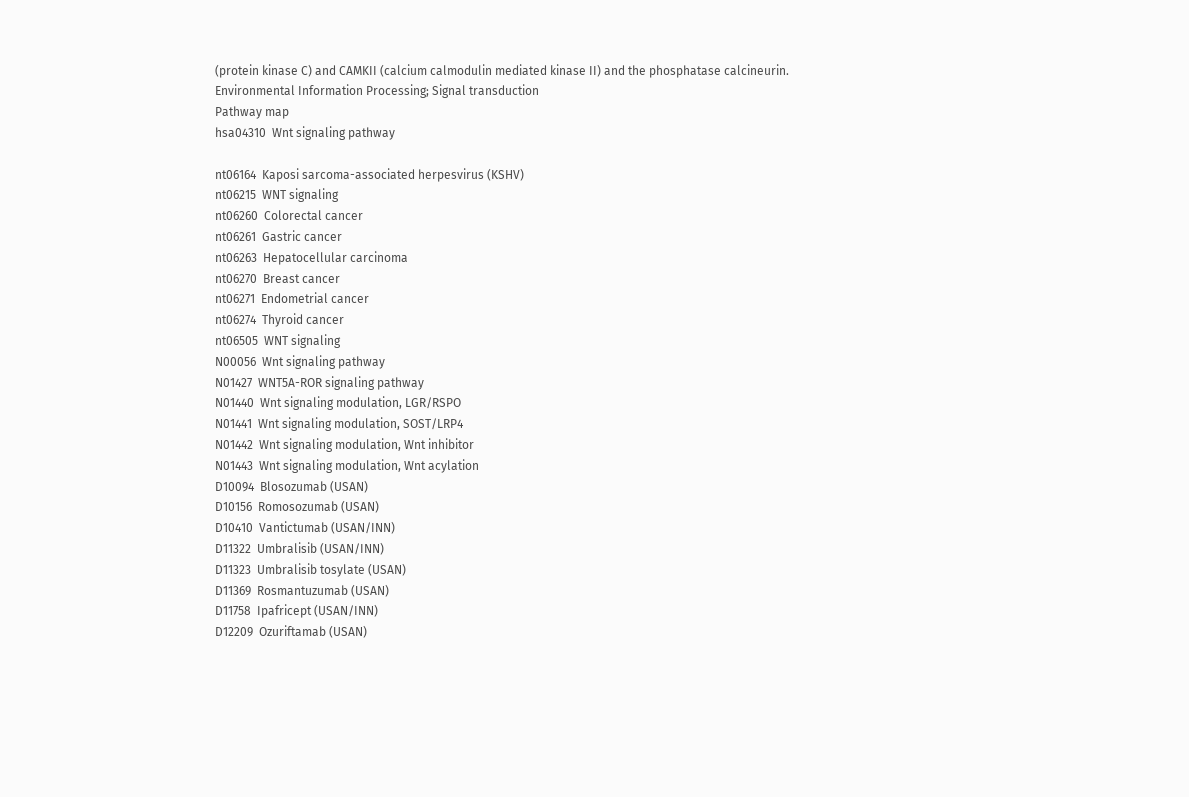(protein kinase C) and CAMKII (calcium calmodulin mediated kinase II) and the phosphatase calcineurin.
Environmental Information Processing; Signal transduction
Pathway map
hsa04310  Wnt signaling pathway

nt06164  Kaposi sarcoma-associated herpesvirus (KSHV)
nt06215  WNT signaling
nt06260  Colorectal cancer
nt06261  Gastric cancer
nt06263  Hepatocellular carcinoma
nt06270  Breast cancer
nt06271  Endometrial cancer
nt06274  Thyroid cancer
nt06505  WNT signaling
N00056  Wnt signaling pathway
N01427  WNT5A-ROR signaling pathway
N01440  Wnt signaling modulation, LGR/RSPO
N01441  Wnt signaling modulation, SOST/LRP4
N01442  Wnt signaling modulation, Wnt inhibitor
N01443  Wnt signaling modulation, Wnt acylation
D10094  Blosozumab (USAN)
D10156  Romosozumab (USAN)
D10410  Vantictumab (USAN/INN)
D11322  Umbralisib (USAN/INN)
D11323  Umbralisib tosylate (USAN)
D11369  Rosmantuzumab (USAN)
D11758  Ipafricept (USAN/INN)
D12209  Ozuriftamab (USAN)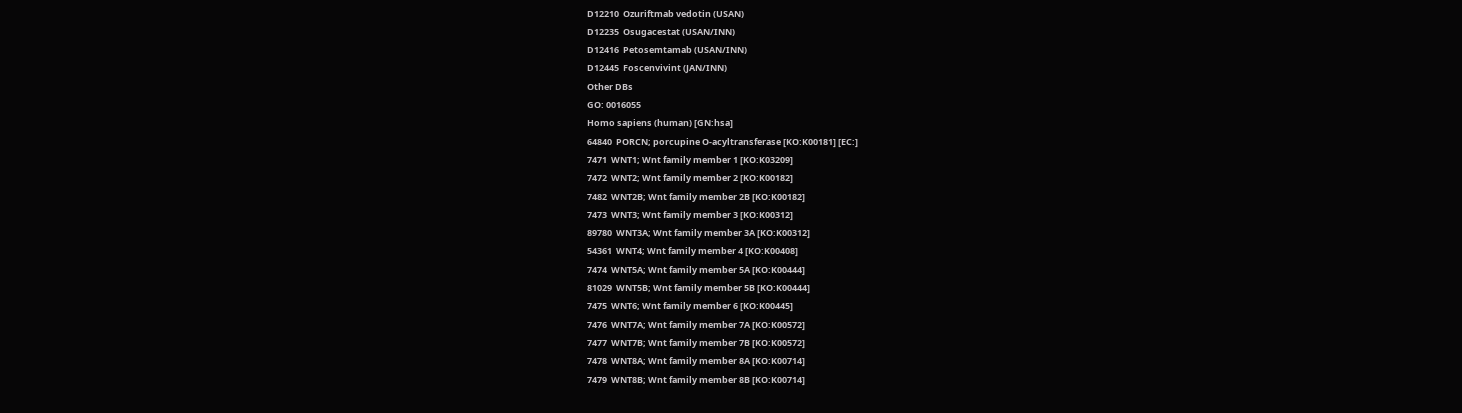D12210  Ozuriftmab vedotin (USAN)
D12235  Osugacestat (USAN/INN)
D12416  Petosemtamab (USAN/INN)
D12445  Foscenvivint (JAN/INN)
Other DBs
GO: 0016055
Homo sapiens (human) [GN:hsa]
64840  PORCN; porcupine O-acyltransferase [KO:K00181] [EC:]
7471  WNT1; Wnt family member 1 [KO:K03209]
7472  WNT2; Wnt family member 2 [KO:K00182]
7482  WNT2B; Wnt family member 2B [KO:K00182]
7473  WNT3; Wnt family member 3 [KO:K00312]
89780  WNT3A; Wnt family member 3A [KO:K00312]
54361  WNT4; Wnt family member 4 [KO:K00408]
7474  WNT5A; Wnt family member 5A [KO:K00444]
81029  WNT5B; Wnt family member 5B [KO:K00444]
7475  WNT6; Wnt family member 6 [KO:K00445]
7476  WNT7A; Wnt family member 7A [KO:K00572]
7477  WNT7B; Wnt family member 7B [KO:K00572]
7478  WNT8A; Wnt family member 8A [KO:K00714]
7479  WNT8B; Wnt family member 8B [KO:K00714]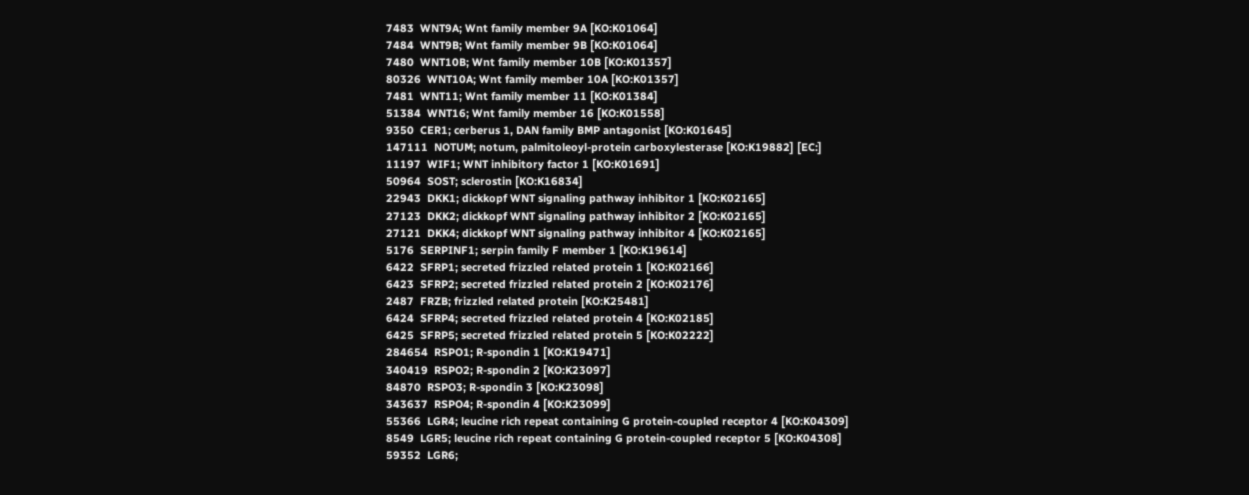7483  WNT9A; Wnt family member 9A [KO:K01064]
7484  WNT9B; Wnt family member 9B [KO:K01064]
7480  WNT10B; Wnt family member 10B [KO:K01357]
80326  WNT10A; Wnt family member 10A [KO:K01357]
7481  WNT11; Wnt family member 11 [KO:K01384]
51384  WNT16; Wnt family member 16 [KO:K01558]
9350  CER1; cerberus 1, DAN family BMP antagonist [KO:K01645]
147111  NOTUM; notum, palmitoleoyl-protein carboxylesterase [KO:K19882] [EC:]
11197  WIF1; WNT inhibitory factor 1 [KO:K01691]
50964  SOST; sclerostin [KO:K16834]
22943  DKK1; dickkopf WNT signaling pathway inhibitor 1 [KO:K02165]
27123  DKK2; dickkopf WNT signaling pathway inhibitor 2 [KO:K02165]
27121  DKK4; dickkopf WNT signaling pathway inhibitor 4 [KO:K02165]
5176  SERPINF1; serpin family F member 1 [KO:K19614]
6422  SFRP1; secreted frizzled related protein 1 [KO:K02166]
6423  SFRP2; secreted frizzled related protein 2 [KO:K02176]
2487  FRZB; frizzled related protein [KO:K25481]
6424  SFRP4; secreted frizzled related protein 4 [KO:K02185]
6425  SFRP5; secreted frizzled related protein 5 [KO:K02222]
284654  RSPO1; R-spondin 1 [KO:K19471]
340419  RSPO2; R-spondin 2 [KO:K23097]
84870  RSPO3; R-spondin 3 [KO:K23098]
343637  RSPO4; R-spondin 4 [KO:K23099]
55366  LGR4; leucine rich repeat containing G protein-coupled receptor 4 [KO:K04309]
8549  LGR5; leucine rich repeat containing G protein-coupled receptor 5 [KO:K04308]
59352  LGR6;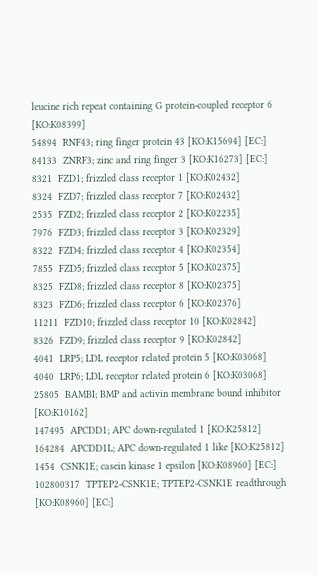leucine rich repeat containing G protein-coupled receptor 6 [KO:K08399]
54894  RNF43; ring finger protein 43 [KO:K15694] [EC:]
84133  ZNRF3; zinc and ring finger 3 [KO:K16273] [EC:]
8321  FZD1; frizzled class receptor 1 [KO:K02432]
8324  FZD7; frizzled class receptor 7 [KO:K02432]
2535  FZD2; frizzled class receptor 2 [KO:K02235]
7976  FZD3; frizzled class receptor 3 [KO:K02329]
8322  FZD4; frizzled class receptor 4 [KO:K02354]
7855  FZD5; frizzled class receptor 5 [KO:K02375]
8325  FZD8; frizzled class receptor 8 [KO:K02375]
8323  FZD6; frizzled class receptor 6 [KO:K02376]
11211  FZD10; frizzled class receptor 10 [KO:K02842]
8326  FZD9; frizzled class receptor 9 [KO:K02842]
4041  LRP5; LDL receptor related protein 5 [KO:K03068]
4040  LRP6; LDL receptor related protein 6 [KO:K03068]
25805  BAMBI; BMP and activin membrane bound inhibitor [KO:K10162]
147495  APCDD1; APC down-regulated 1 [KO:K25812]
164284  APCDD1L; APC down-regulated 1 like [KO:K25812]
1454  CSNK1E; casein kinase 1 epsilon [KO:K08960] [EC:]
102800317  TPTEP2-CSNK1E; TPTEP2-CSNK1E readthrough [KO:K08960] [EC:]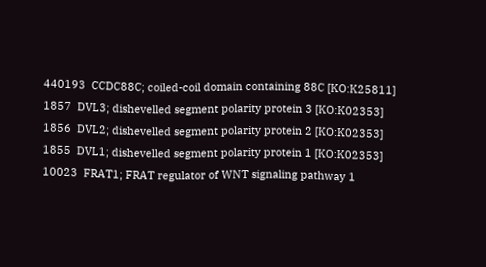440193  CCDC88C; coiled-coil domain containing 88C [KO:K25811]
1857  DVL3; dishevelled segment polarity protein 3 [KO:K02353]
1856  DVL2; dishevelled segment polarity protein 2 [KO:K02353]
1855  DVL1; dishevelled segment polarity protein 1 [KO:K02353]
10023  FRAT1; FRAT regulator of WNT signaling pathway 1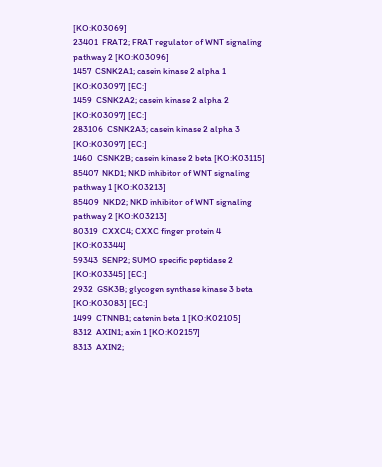[KO:K03069]
23401  FRAT2; FRAT regulator of WNT signaling pathway 2 [KO:K03096]
1457  CSNK2A1; casein kinase 2 alpha 1 [KO:K03097] [EC:]
1459  CSNK2A2; casein kinase 2 alpha 2 [KO:K03097] [EC:]
283106  CSNK2A3; casein kinase 2 alpha 3 [KO:K03097] [EC:]
1460  CSNK2B; casein kinase 2 beta [KO:K03115]
85407  NKD1; NKD inhibitor of WNT signaling pathway 1 [KO:K03213]
85409  NKD2; NKD inhibitor of WNT signaling pathway 2 [KO:K03213]
80319  CXXC4; CXXC finger protein 4 [KO:K03344]
59343  SENP2; SUMO specific peptidase 2 [KO:K03345] [EC:]
2932  GSK3B; glycogen synthase kinase 3 beta [KO:K03083] [EC:]
1499  CTNNB1; catenin beta 1 [KO:K02105]
8312  AXIN1; axin 1 [KO:K02157]
8313  AXIN2;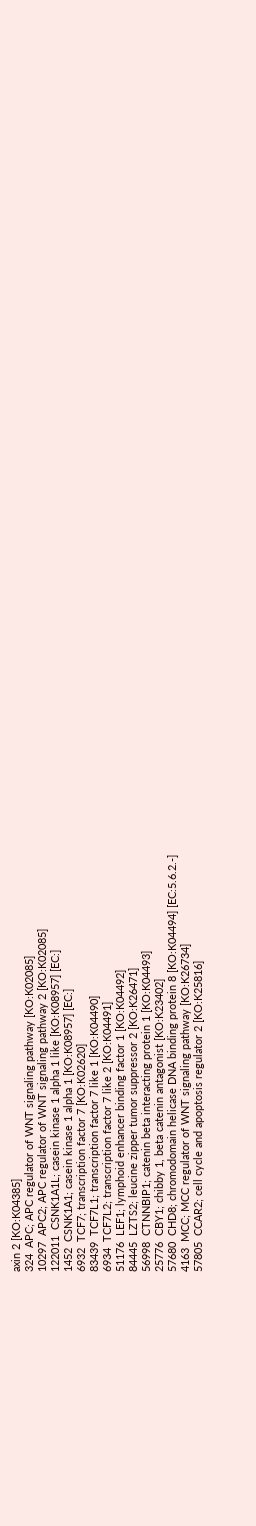axin 2 [KO:K04385]
324  APC; APC regulator of WNT signaling pathway [KO:K02085]
10297  APC2; APC regulator of WNT signaling pathway 2 [KO:K02085]
122011  CSNK1A1L; casein kinase 1 alpha 1 like [KO:K08957] [EC:]
1452  CSNK1A1; casein kinase 1 alpha 1 [KO:K08957] [EC:]
6932  TCF7; transcription factor 7 [KO:K02620]
83439  TCF7L1; transcription factor 7 like 1 [KO:K04490]
6934  TCF7L2; transcription factor 7 like 2 [KO:K04491]
51176  LEF1; lymphoid enhancer binding factor 1 [KO:K04492]
84445  LZTS2; leucine zipper tumor suppressor 2 [KO:K26471]
56998  CTNNBIP1; catenin beta interacting protein 1 [KO:K04493]
25776  CBY1; chibby 1, beta catenin antagonist [KO:K23402]
57680  CHD8; chromodomain helicase DNA binding protein 8 [KO:K04494] [EC:5.6.2.-]
4163  MCC; MCC regulator of WNT signaling pathway [KO:K26734]
57805  CCAR2; cell cycle and apoptosis regulator 2 [KO:K25816]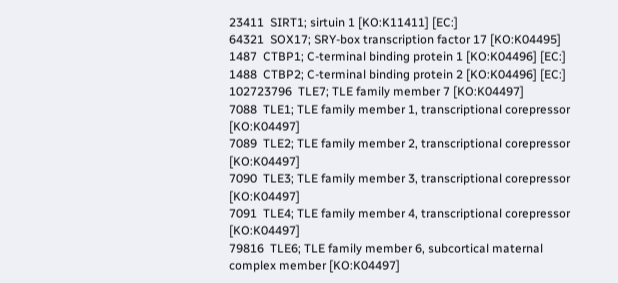23411  SIRT1; sirtuin 1 [KO:K11411] [EC:]
64321  SOX17; SRY-box transcription factor 17 [KO:K04495]
1487  CTBP1; C-terminal binding protein 1 [KO:K04496] [EC:]
1488  CTBP2; C-terminal binding protein 2 [KO:K04496] [EC:]
102723796  TLE7; TLE family member 7 [KO:K04497]
7088  TLE1; TLE family member 1, transcriptional corepressor [KO:K04497]
7089  TLE2; TLE family member 2, transcriptional corepressor [KO:K04497]
7090  TLE3; TLE family member 3, transcriptional corepressor [KO:K04497]
7091  TLE4; TLE family member 4, transcriptional corepressor [KO:K04497]
79816  TLE6; TLE family member 6, subcortical maternal complex member [KO:K04497]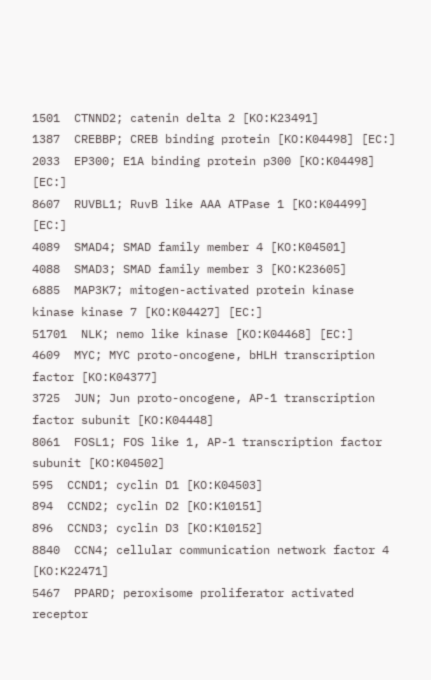1501  CTNND2; catenin delta 2 [KO:K23491]
1387  CREBBP; CREB binding protein [KO:K04498] [EC:]
2033  EP300; E1A binding protein p300 [KO:K04498] [EC:]
8607  RUVBL1; RuvB like AAA ATPase 1 [KO:K04499] [EC:]
4089  SMAD4; SMAD family member 4 [KO:K04501]
4088  SMAD3; SMAD family member 3 [KO:K23605]
6885  MAP3K7; mitogen-activated protein kinase kinase kinase 7 [KO:K04427] [EC:]
51701  NLK; nemo like kinase [KO:K04468] [EC:]
4609  MYC; MYC proto-oncogene, bHLH transcription factor [KO:K04377]
3725  JUN; Jun proto-oncogene, AP-1 transcription factor subunit [KO:K04448]
8061  FOSL1; FOS like 1, AP-1 transcription factor subunit [KO:K04502]
595  CCND1; cyclin D1 [KO:K04503]
894  CCND2; cyclin D2 [KO:K10151]
896  CCND3; cyclin D3 [KO:K10152]
8840  CCN4; cellular communication network factor 4 [KO:K22471]
5467  PPARD; peroxisome proliferator activated receptor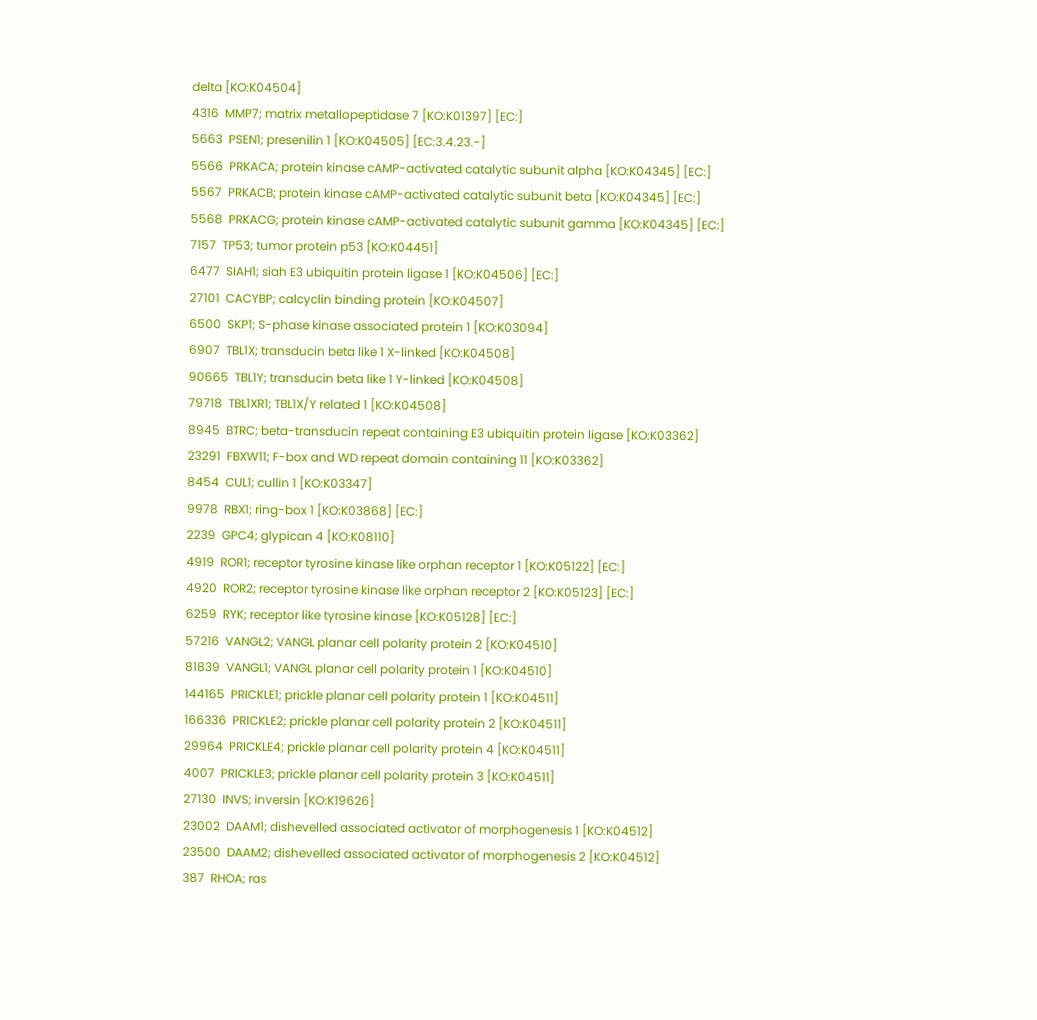delta [KO:K04504]
4316  MMP7; matrix metallopeptidase 7 [KO:K01397] [EC:]
5663  PSEN1; presenilin 1 [KO:K04505] [EC:3.4.23.-]
5566  PRKACA; protein kinase cAMP-activated catalytic subunit alpha [KO:K04345] [EC:]
5567  PRKACB; protein kinase cAMP-activated catalytic subunit beta [KO:K04345] [EC:]
5568  PRKACG; protein kinase cAMP-activated catalytic subunit gamma [KO:K04345] [EC:]
7157  TP53; tumor protein p53 [KO:K04451]
6477  SIAH1; siah E3 ubiquitin protein ligase 1 [KO:K04506] [EC:]
27101  CACYBP; calcyclin binding protein [KO:K04507]
6500  SKP1; S-phase kinase associated protein 1 [KO:K03094]
6907  TBL1X; transducin beta like 1 X-linked [KO:K04508]
90665  TBL1Y; transducin beta like 1 Y-linked [KO:K04508]
79718  TBL1XR1; TBL1X/Y related 1 [KO:K04508]
8945  BTRC; beta-transducin repeat containing E3 ubiquitin protein ligase [KO:K03362]
23291  FBXW11; F-box and WD repeat domain containing 11 [KO:K03362]
8454  CUL1; cullin 1 [KO:K03347]
9978  RBX1; ring-box 1 [KO:K03868] [EC:]
2239  GPC4; glypican 4 [KO:K08110]
4919  ROR1; receptor tyrosine kinase like orphan receptor 1 [KO:K05122] [EC:]
4920  ROR2; receptor tyrosine kinase like orphan receptor 2 [KO:K05123] [EC:]
6259  RYK; receptor like tyrosine kinase [KO:K05128] [EC:]
57216  VANGL2; VANGL planar cell polarity protein 2 [KO:K04510]
81839  VANGL1; VANGL planar cell polarity protein 1 [KO:K04510]
144165  PRICKLE1; prickle planar cell polarity protein 1 [KO:K04511]
166336  PRICKLE2; prickle planar cell polarity protein 2 [KO:K04511]
29964  PRICKLE4; prickle planar cell polarity protein 4 [KO:K04511]
4007  PRICKLE3; prickle planar cell polarity protein 3 [KO:K04511]
27130  INVS; inversin [KO:K19626]
23002  DAAM1; dishevelled associated activator of morphogenesis 1 [KO:K04512]
23500  DAAM2; dishevelled associated activator of morphogenesis 2 [KO:K04512]
387  RHOA; ras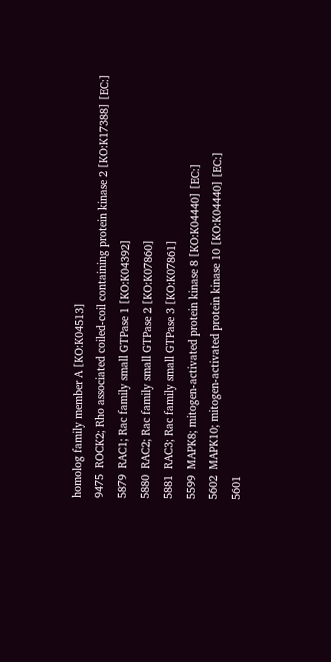homolog family member A [KO:K04513]
9475  ROCK2; Rho associated coiled-coil containing protein kinase 2 [KO:K17388] [EC:]
5879  RAC1; Rac family small GTPase 1 [KO:K04392]
5880  RAC2; Rac family small GTPase 2 [KO:K07860]
5881  RAC3; Rac family small GTPase 3 [KO:K07861]
5599  MAPK8; mitogen-activated protein kinase 8 [KO:K04440] [EC:]
5602  MAPK10; mitogen-activated protein kinase 10 [KO:K04440] [EC:]
5601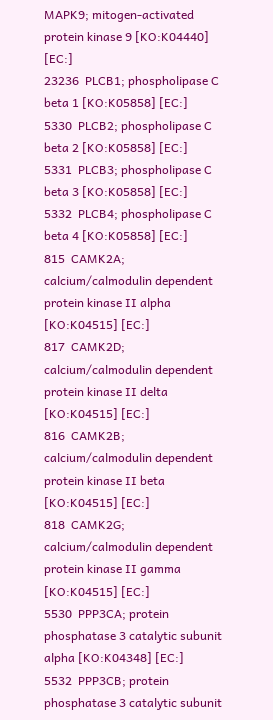MAPK9; mitogen-activated protein kinase 9 [KO:K04440] [EC:]
23236  PLCB1; phospholipase C beta 1 [KO:K05858] [EC:]
5330  PLCB2; phospholipase C beta 2 [KO:K05858] [EC:]
5331  PLCB3; phospholipase C beta 3 [KO:K05858] [EC:]
5332  PLCB4; phospholipase C beta 4 [KO:K05858] [EC:]
815  CAMK2A; calcium/calmodulin dependent protein kinase II alpha [KO:K04515] [EC:]
817  CAMK2D; calcium/calmodulin dependent protein kinase II delta [KO:K04515] [EC:]
816  CAMK2B; calcium/calmodulin dependent protein kinase II beta [KO:K04515] [EC:]
818  CAMK2G; calcium/calmodulin dependent protein kinase II gamma [KO:K04515] [EC:]
5530  PPP3CA; protein phosphatase 3 catalytic subunit alpha [KO:K04348] [EC:]
5532  PPP3CB; protein phosphatase 3 catalytic subunit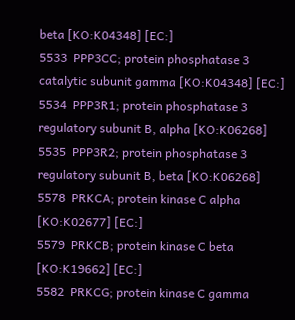beta [KO:K04348] [EC:]
5533  PPP3CC; protein phosphatase 3 catalytic subunit gamma [KO:K04348] [EC:]
5534  PPP3R1; protein phosphatase 3 regulatory subunit B, alpha [KO:K06268]
5535  PPP3R2; protein phosphatase 3 regulatory subunit B, beta [KO:K06268]
5578  PRKCA; protein kinase C alpha [KO:K02677] [EC:]
5579  PRKCB; protein kinase C beta [KO:K19662] [EC:]
5582  PRKCG; protein kinase C gamma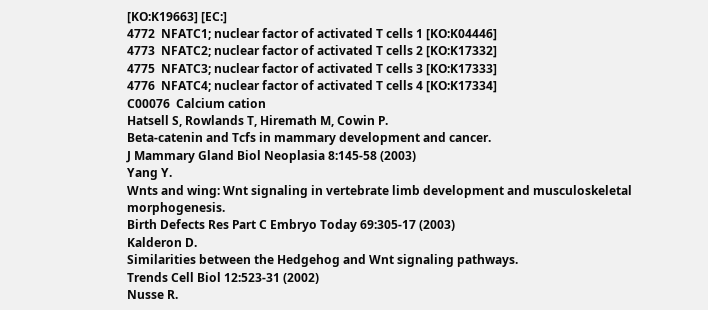[KO:K19663] [EC:]
4772  NFATC1; nuclear factor of activated T cells 1 [KO:K04446]
4773  NFATC2; nuclear factor of activated T cells 2 [KO:K17332]
4775  NFATC3; nuclear factor of activated T cells 3 [KO:K17333]
4776  NFATC4; nuclear factor of activated T cells 4 [KO:K17334]
C00076  Calcium cation
Hatsell S, Rowlands T, Hiremath M, Cowin P.
Beta-catenin and Tcfs in mammary development and cancer.
J Mammary Gland Biol Neoplasia 8:145-58 (2003)
Yang Y.
Wnts and wing: Wnt signaling in vertebrate limb development and musculoskeletal morphogenesis.
Birth Defects Res Part C Embryo Today 69:305-17 (2003)
Kalderon D.
Similarities between the Hedgehog and Wnt signaling pathways.
Trends Cell Biol 12:523-31 (2002)
Nusse R.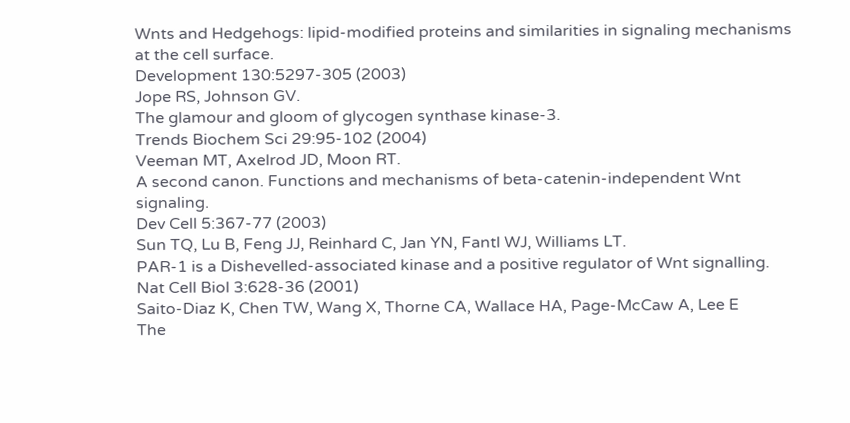Wnts and Hedgehogs: lipid-modified proteins and similarities in signaling mechanisms at the cell surface.
Development 130:5297-305 (2003)
Jope RS, Johnson GV.
The glamour and gloom of glycogen synthase kinase-3.
Trends Biochem Sci 29:95-102 (2004)
Veeman MT, Axelrod JD, Moon RT.
A second canon. Functions and mechanisms of beta-catenin-independent Wnt signaling.
Dev Cell 5:367-77 (2003)
Sun TQ, Lu B, Feng JJ, Reinhard C, Jan YN, Fantl WJ, Williams LT.
PAR-1 is a Dishevelled-associated kinase and a positive regulator of Wnt signalling.
Nat Cell Biol 3:628-36 (2001)
Saito-Diaz K, Chen TW, Wang X, Thorne CA, Wallace HA, Page-McCaw A, Lee E
The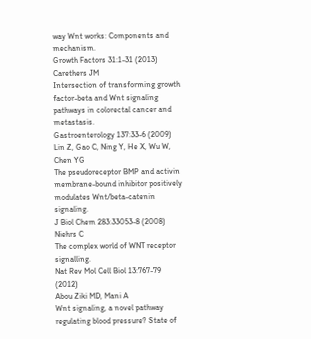way Wnt works: Components and mechanism.
Growth Factors 31:1-31 (2013)
Carethers JM
Intersection of transforming growth factor-beta and Wnt signaling pathways in colorectal cancer and metastasis.
Gastroenterology 137:33-6 (2009)
Lin Z, Gao C, Ning Y, He X, Wu W, Chen YG
The pseudoreceptor BMP and activin membrane-bound inhibitor positively modulates Wnt/beta-catenin signaling.
J Biol Chem 283:33053-8 (2008)
Niehrs C
The complex world of WNT receptor signalling.
Nat Rev Mol Cell Biol 13:767-79 (2012)
Abou Ziki MD, Mani A
Wnt signaling, a novel pathway regulating blood pressure? State of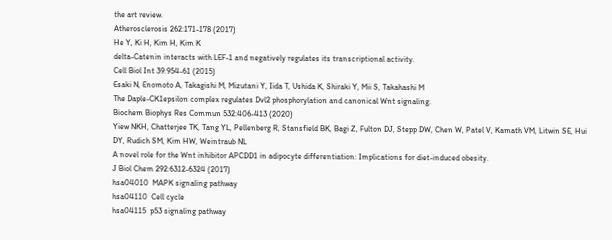the art review.
Atherosclerosis 262:171-178 (2017)
He Y, Ki H, Kim H, Kim K
delta-Catenin interacts with LEF-1 and negatively regulates its transcriptional activity.
Cell Biol Int 39:954-61 (2015)
Esaki N, Enomoto A, Takagishi M, Mizutani Y, Iida T, Ushida K, Shiraki Y, Mii S, Takahashi M
The Daple-CK1epsilon complex regulates Dvl2 phosphorylation and canonical Wnt signaling.
Biochem Biophys Res Commun 532:406-413 (2020)
Yiew NKH, Chatterjee TK, Tang YL, Pellenberg R, Stansfield BK, Bagi Z, Fulton DJ, Stepp DW, Chen W, Patel V, Kamath VM, Litwin SE, Hui DY, Rudich SM, Kim HW, Weintraub NL
A novel role for the Wnt inhibitor APCDD1 in adipocyte differentiation: Implications for diet-induced obesity.
J Biol Chem 292:6312-6324 (2017)
hsa04010  MAPK signaling pathway
hsa04110  Cell cycle
hsa04115  p53 signaling pathway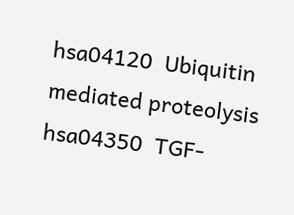hsa04120  Ubiquitin mediated proteolysis
hsa04350  TGF-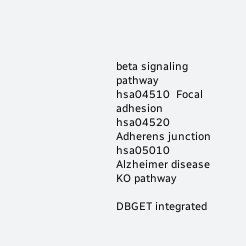beta signaling pathway
hsa04510  Focal adhesion
hsa04520  Adherens junction
hsa05010  Alzheimer disease
KO pathway

DBGET integrated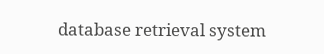database retrieval system